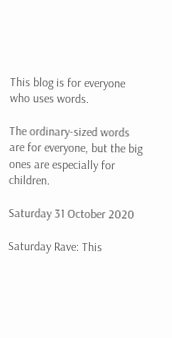This blog is for everyone who uses words.

The ordinary-sized words are for everyone, but the big ones are especially for children.

Saturday 31 October 2020

Saturday Rave: This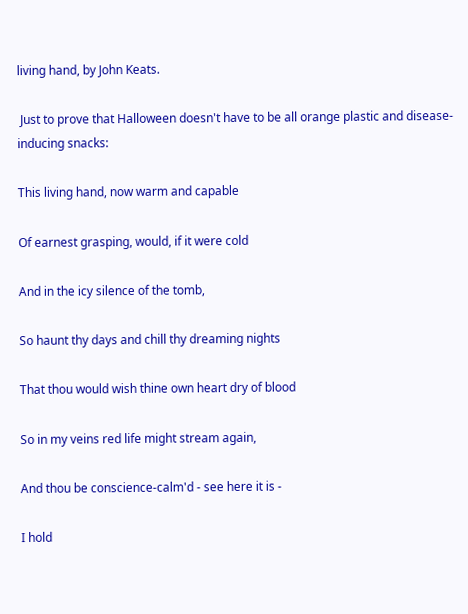living hand, by John Keats.

 Just to prove that Halloween doesn't have to be all orange plastic and disease-inducing snacks:

This living hand, now warm and capable

Of earnest grasping, would, if it were cold

And in the icy silence of the tomb,

So haunt thy days and chill thy dreaming nights

That thou would wish thine own heart dry of blood

So in my veins red life might stream again,

And thou be conscience-calm'd - see here it is -

I hold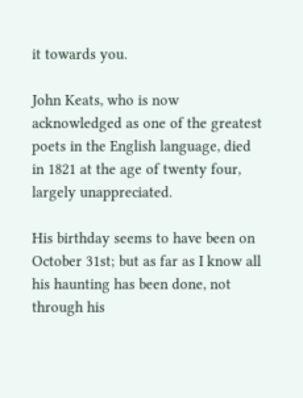it towards you.

John Keats, who is now acknowledged as one of the greatest poets in the English language, died in 1821 at the age of twenty four, largely unappreciated.

His birthday seems to have been on October 31st; but as far as I know all his haunting has been done, not through his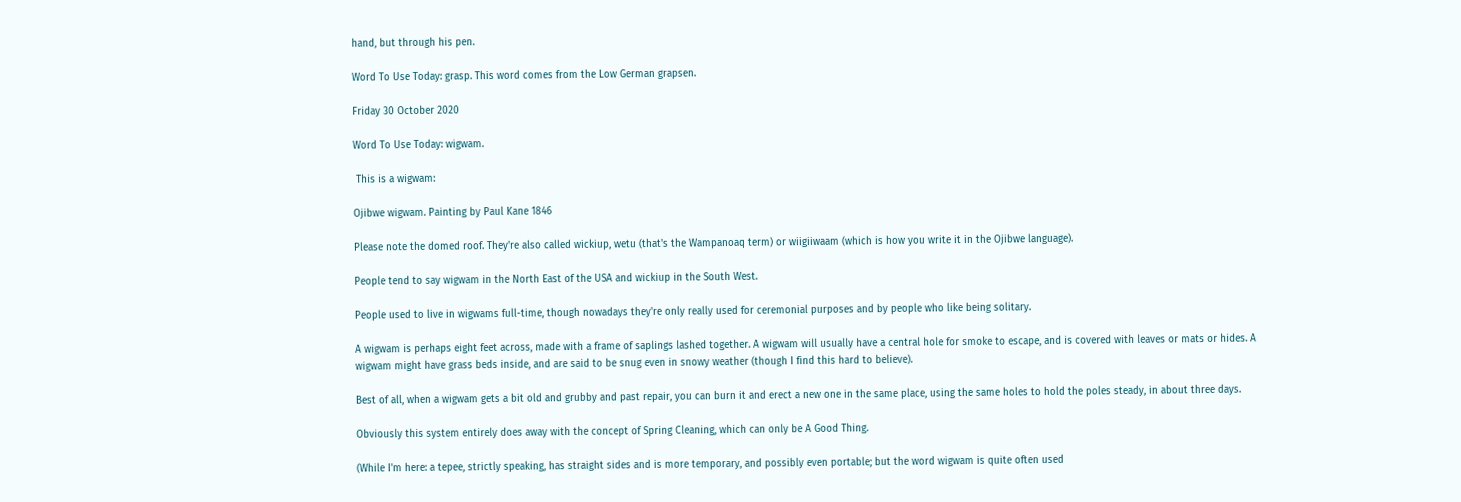hand, but through his pen.

Word To Use Today: grasp. This word comes from the Low German grapsen.

Friday 30 October 2020

Word To Use Today: wigwam.

 This is a wigwam:

Ojibwe wigwam. Painting by Paul Kane 1846

Please note the domed roof. They're also called wickiup, wetu (that's the Wampanoaq term) or wiigiiwaam (which is how you write it in the Ojibwe language).

People tend to say wigwam in the North East of the USA and wickiup in the South West.

People used to live in wigwams full-time, though nowadays they're only really used for ceremonial purposes and by people who like being solitary.

A wigwam is perhaps eight feet across, made with a frame of saplings lashed together. A wigwam will usually have a central hole for smoke to escape, and is covered with leaves or mats or hides. A wigwam might have grass beds inside, and are said to be snug even in snowy weather (though I find this hard to believe).

Best of all, when a wigwam gets a bit old and grubby and past repair, you can burn it and erect a new one in the same place, using the same holes to hold the poles steady, in about three days.

Obviously this system entirely does away with the concept of Spring Cleaning, which can only be A Good Thing.

(While I'm here: a tepee, strictly speaking, has straight sides and is more temporary, and possibly even portable; but the word wigwam is quite often used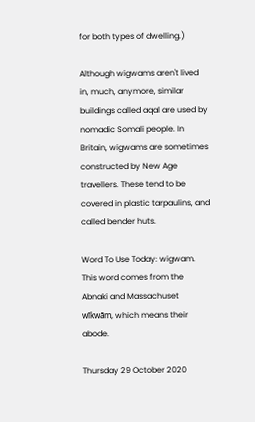for both types of dwelling.)

Although wigwams aren't lived in, much, anymore, similar buildings called aqal are used by nomadic Somali people. In Britain, wigwams are sometimes constructed by New Age travellers. These tend to be covered in plastic tarpaulins, and called bender huts.

Word To Use Today: wigwam. This word comes from the Abnaki and Massachuset wīkwām, which means their abode.

Thursday 29 October 2020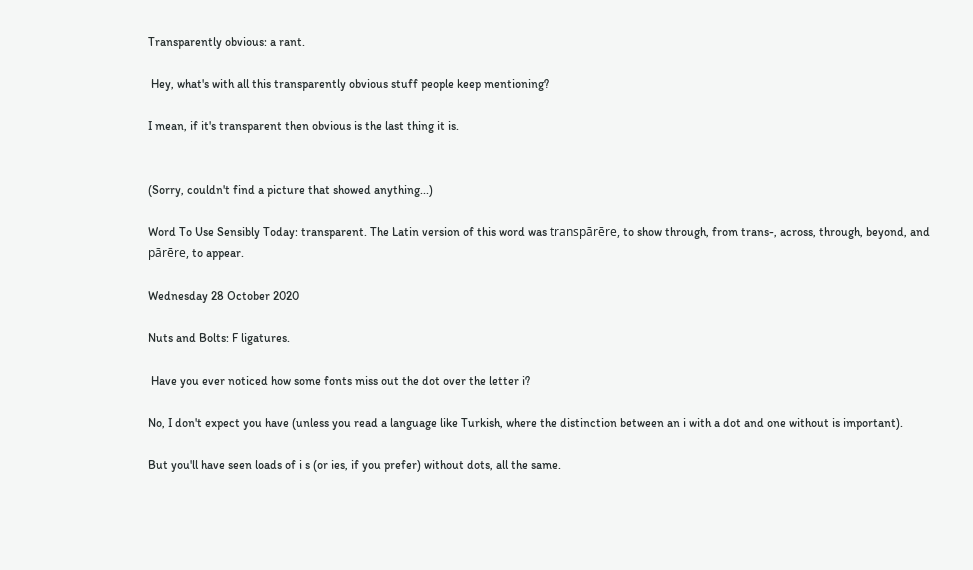Transparently obvious: a rant.

 Hey, what's with all this transparently obvious stuff people keep mentioning?

I mean, if it's transparent then obvious is the last thing it is.


(Sorry, couldn't find a picture that showed anything...)

Word To Use Sensibly Today: transparent. The Latin version of this word was transpārēre, to show through, from trans-, across, through, beyond, and pārēre, to appear.

Wednesday 28 October 2020

Nuts and Bolts: F ligatures.

 Have you ever noticed how some fonts miss out the dot over the letter i?

No, I don't expect you have (unless you read a language like Turkish, where the distinction between an i with a dot and one without is important).

But you'll have seen loads of i s (or ies, if you prefer) without dots, all the same.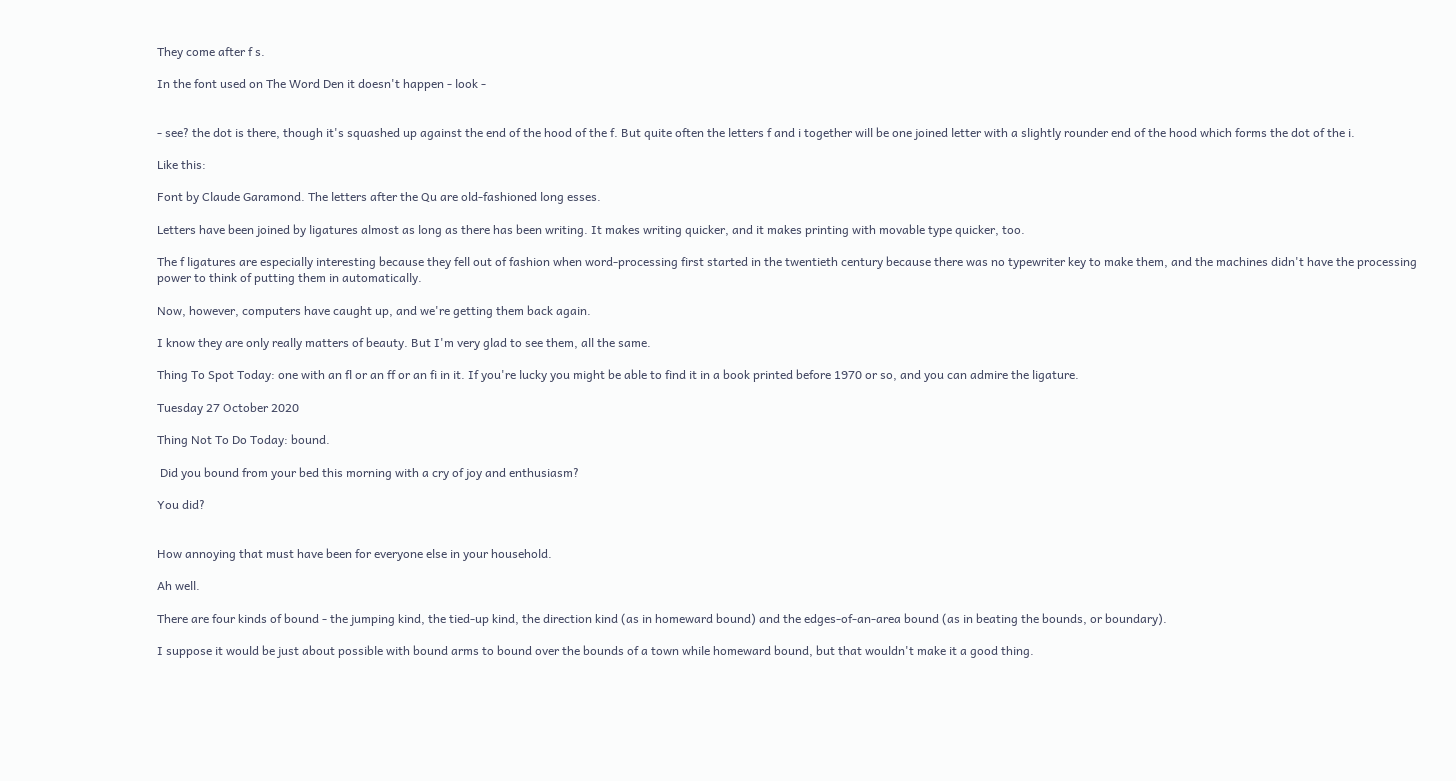They come after f s.

In the font used on The Word Den it doesn't happen - look -


- see? the dot is there, though it's squashed up against the end of the hood of the f. But quite often the letters f and i together will be one joined letter with a slightly rounder end of the hood which forms the dot of the i.

Like this:

Font by Claude Garamond. The letters after the Qu are old-fashioned long esses.

Letters have been joined by ligatures almost as long as there has been writing. It makes writing quicker, and it makes printing with movable type quicker, too.

The f ligatures are especially interesting because they fell out of fashion when word-processing first started in the twentieth century because there was no typewriter key to make them, and the machines didn't have the processing power to think of putting them in automatically.

Now, however, computers have caught up, and we're getting them back again.

I know they are only really matters of beauty. But I'm very glad to see them, all the same.

Thing To Spot Today: one with an fl or an ff or an fi in it. If you're lucky you might be able to find it in a book printed before 1970 or so, and you can admire the ligature.

Tuesday 27 October 2020

Thing Not To Do Today: bound.

 Did you bound from your bed this morning with a cry of joy and enthusiasm?

You did?


How annoying that must have been for everyone else in your household.

Ah well.

There are four kinds of bound - the jumping kind, the tied-up kind, the direction kind (as in homeward bound) and the edges-of-an-area bound (as in beating the bounds, or boundary).

I suppose it would be just about possible with bound arms to bound over the bounds of a town while homeward bound, but that wouldn't make it a good thing.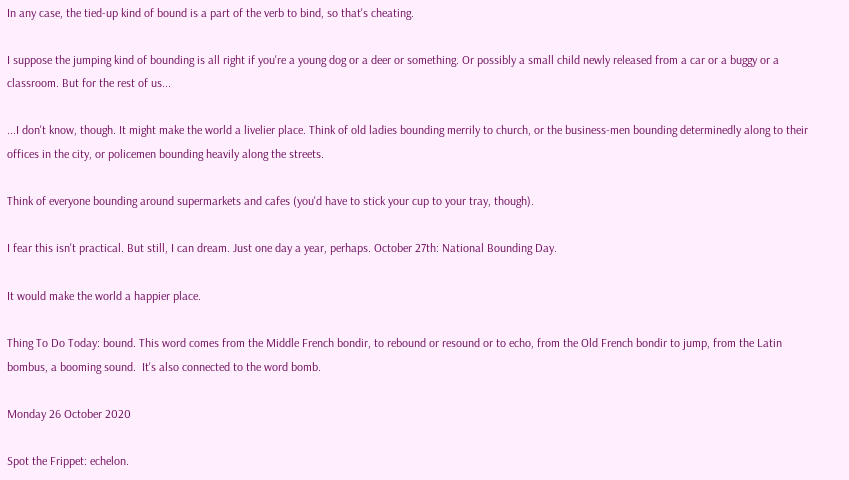In any case, the tied-up kind of bound is a part of the verb to bind, so that's cheating.

I suppose the jumping kind of bounding is all right if you're a young dog or a deer or something. Or possibly a small child newly released from a car or a buggy or a classroom. But for the rest of us...

...I don't know, though. It might make the world a livelier place. Think of old ladies bounding merrily to church, or the business-men bounding determinedly along to their offices in the city, or policemen bounding heavily along the streets.

Think of everyone bounding around supermarkets and cafes (you'd have to stick your cup to your tray, though).

I fear this isn't practical. But still, I can dream. Just one day a year, perhaps. October 27th: National Bounding Day.

It would make the world a happier place.

Thing To Do Today: bound. This word comes from the Middle French bondir, to rebound or resound or to echo, from the Old French bondir to jump, from the Latin bombus, a booming sound.  It's also connected to the word bomb.

Monday 26 October 2020

Spot the Frippet: echelon.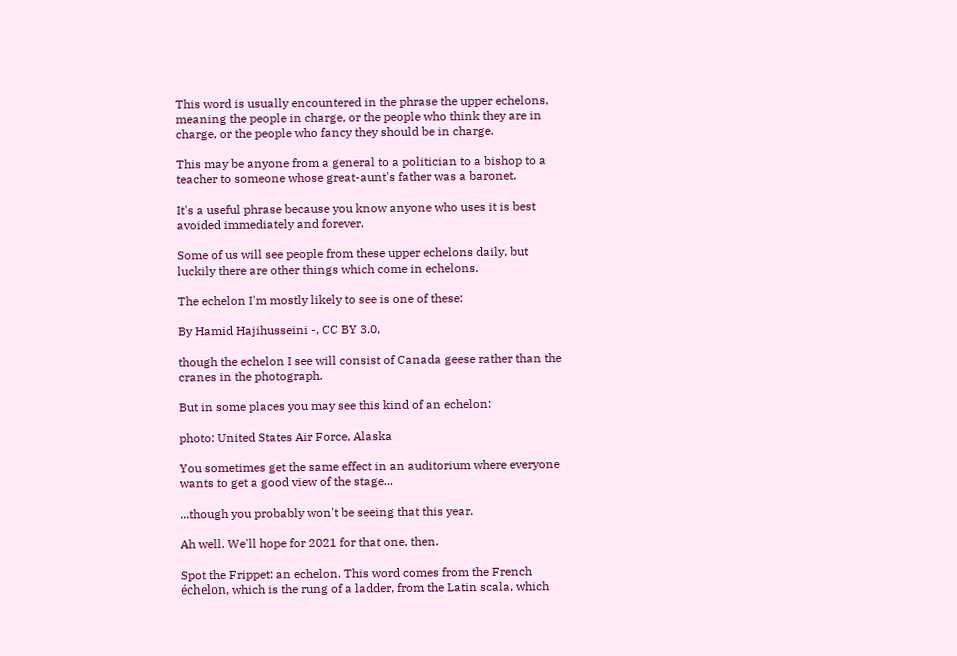This word is usually encountered in the phrase the upper echelons, meaning the people in charge, or the people who think they are in charge, or the people who fancy they should be in charge.

This may be anyone from a general to a politician to a bishop to a teacher to someone whose great-aunt's father was a baronet.

It's a useful phrase because you know anyone who uses it is best avoided immediately and forever.

Some of us will see people from these upper echelons daily, but luckily there are other things which come in echelons.

The echelon I'm mostly likely to see is one of these:

By Hamid Hajihusseini -, CC BY 3.0,

though the echelon I see will consist of Canada geese rather than the cranes in the photograph.

But in some places you may see this kind of an echelon:

photo: United States Air Force, Alaska

You sometimes get the same effect in an auditorium where everyone wants to get a good view of the stage...

...though you probably won't be seeing that this year.

Ah well. We'll hope for 2021 for that one, then.

Spot the Frippet: an echelon. This word comes from the French échelon, which is the rung of a ladder, from the Latin scala, which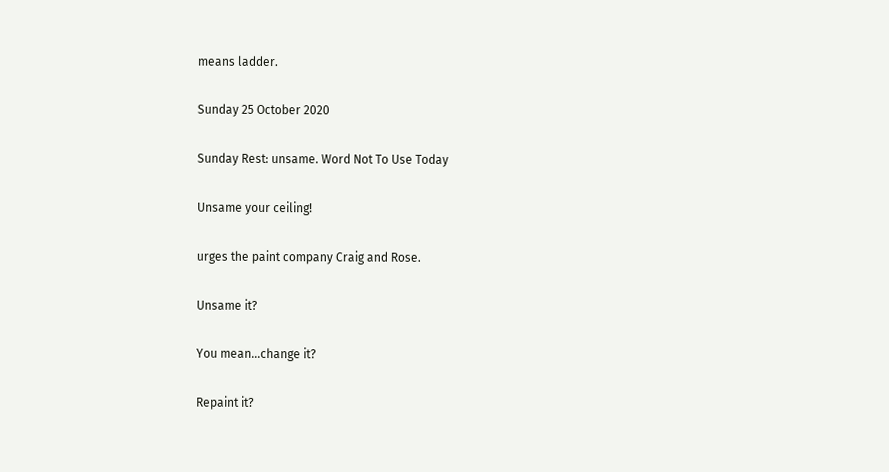means ladder.

Sunday 25 October 2020

Sunday Rest: unsame. Word Not To Use Today

Unsame your ceiling!

urges the paint company Craig and Rose.

Unsame it?

You mean...change it?

Repaint it?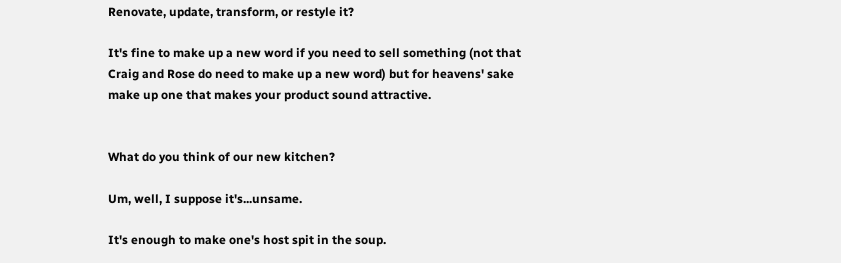Renovate, update, transform, or restyle it?

It's fine to make up a new word if you need to sell something (not that Craig and Rose do need to make up a new word) but for heavens' sake make up one that makes your product sound attractive.


What do you think of our new kitchen?

Um, well, I suppose it's...unsame.

It's enough to make one's host spit in the soup.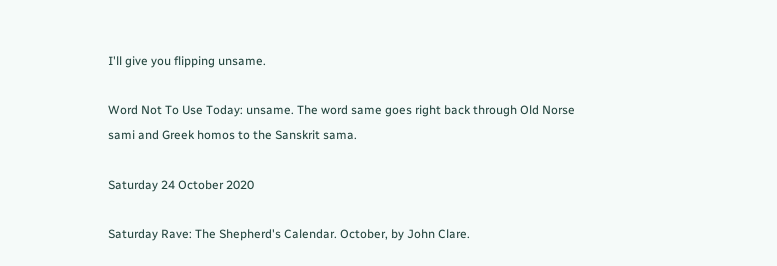I'll give you flipping unsame.

Word Not To Use Today: unsame. The word same goes right back through Old Norse sami and Greek homos to the Sanskrit sama.

Saturday 24 October 2020

Saturday Rave: The Shepherd's Calendar. October, by John Clare.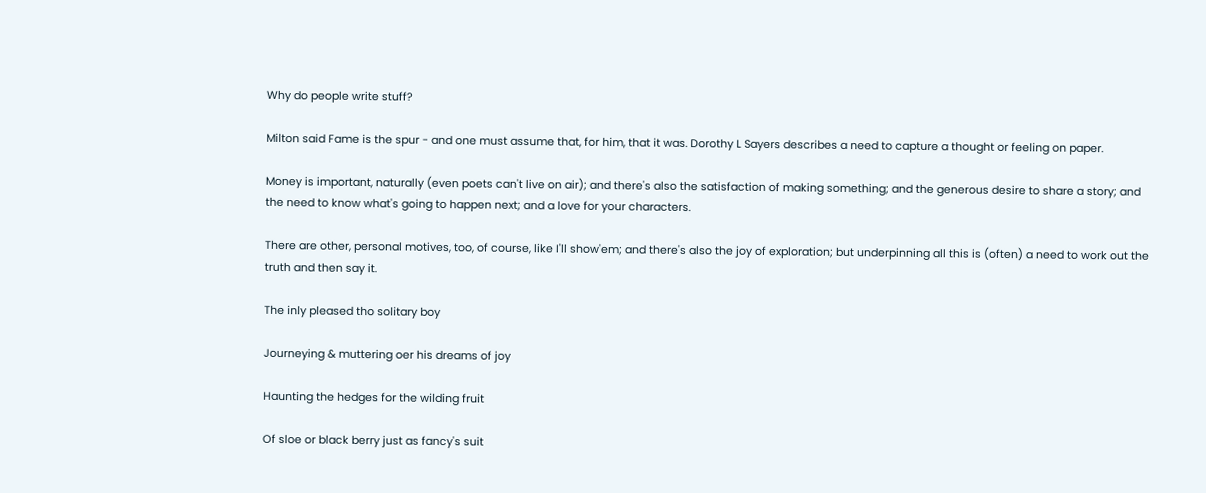Why do people write stuff?

Milton said Fame is the spur - and one must assume that, for him, that it was. Dorothy L Sayers describes a need to capture a thought or feeling on paper.

Money is important, naturally (even poets can't live on air); and there's also the satisfaction of making something; and the generous desire to share a story; and the need to know what's going to happen next; and a love for your characters.

There are other, personal motives, too, of course, like I'll show'em; and there's also the joy of exploration; but underpinning all this is (often) a need to work out the truth and then say it.

The inly pleased tho solitary boy

Journeying & muttering oer his dreams of joy

Haunting the hedges for the wilding fruit

Of sloe or black berry just as fancy's suit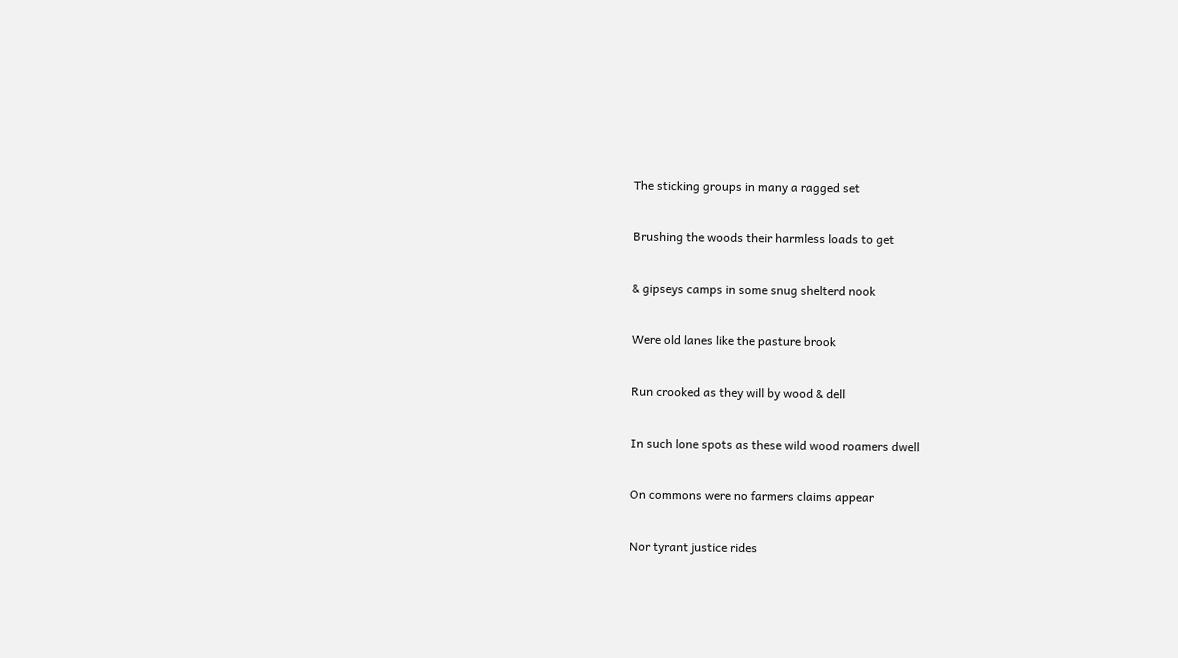The sticking groups in many a ragged set

Brushing the woods their harmless loads to get

& gipseys camps in some snug shelterd nook

Were old lanes like the pasture brook

Run crooked as they will by wood & dell

In such lone spots as these wild wood roamers dwell

On commons were no farmers claims appear

Nor tyrant justice rides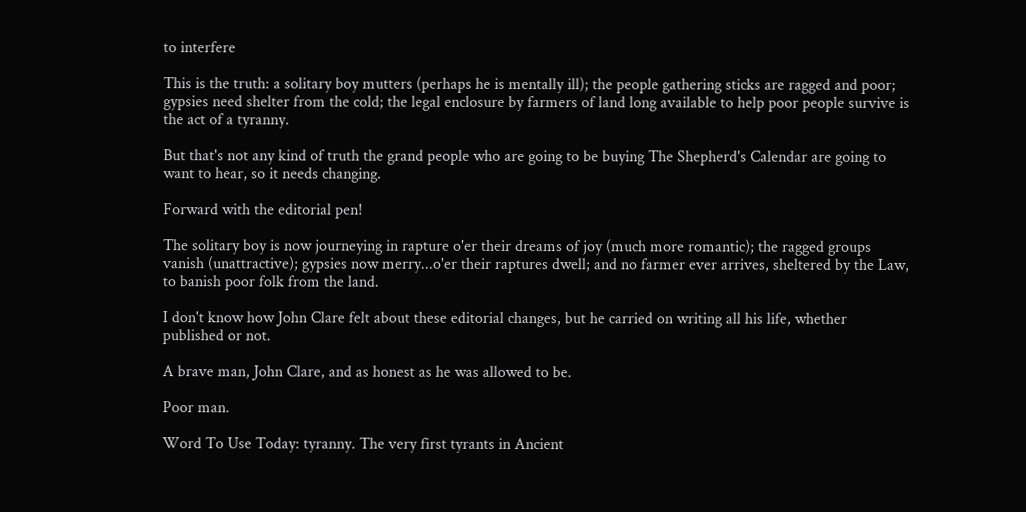to interfere

This is the truth: a solitary boy mutters (perhaps he is mentally ill); the people gathering sticks are ragged and poor; gypsies need shelter from the cold; the legal enclosure by farmers of land long available to help poor people survive is the act of a tyranny.

But that's not any kind of truth the grand people who are going to be buying The Shepherd's Calendar are going to want to hear, so it needs changing.

Forward with the editorial pen!

The solitary boy is now journeying in rapture o'er their dreams of joy (much more romantic); the ragged groups vanish (unattractive); gypsies now merry...o'er their raptures dwell; and no farmer ever arrives, sheltered by the Law, to banish poor folk from the land.

I don't know how John Clare felt about these editorial changes, but he carried on writing all his life, whether published or not.

A brave man, John Clare, and as honest as he was allowed to be.

Poor man.

Word To Use Today: tyranny. The very first tyrants in Ancient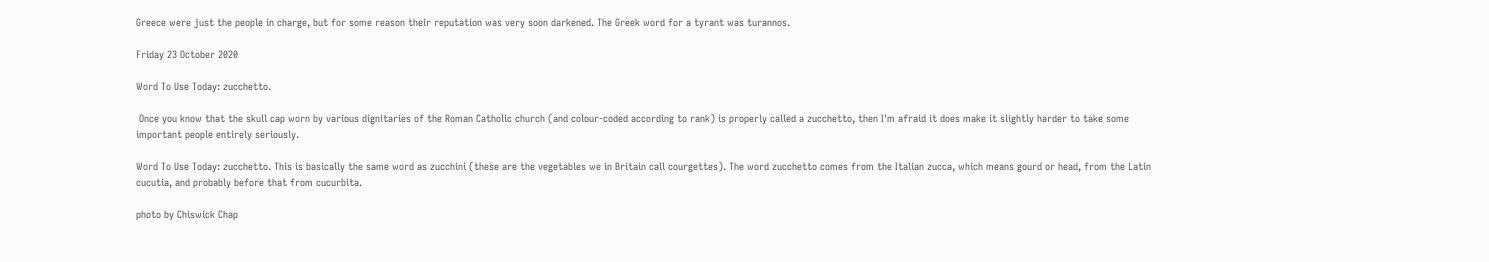Greece were just the people in charge, but for some reason their reputation was very soon darkened. The Greek word for a tyrant was turannos.

Friday 23 October 2020

Word To Use Today: zucchetto.

 Once you know that the skull cap worn by various dignitaries of the Roman Catholic church (and colour-coded according to rank) is properly called a zucchetto, then I'm afraid it does make it slightly harder to take some important people entirely seriously.

Word To Use Today: zucchetto. This is basically the same word as zucchini (these are the vegetables we in Britain call courgettes). The word zucchetto comes from the Italian zucca, which means gourd or head, from the Latin cucutia, and probably before that from cucurbita.

photo by Chiswick Chap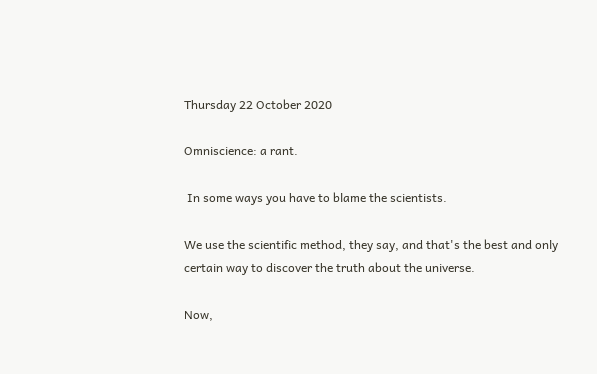Thursday 22 October 2020

Omniscience: a rant.

 In some ways you have to blame the scientists.

We use the scientific method, they say, and that's the best and only certain way to discover the truth about the universe.

Now,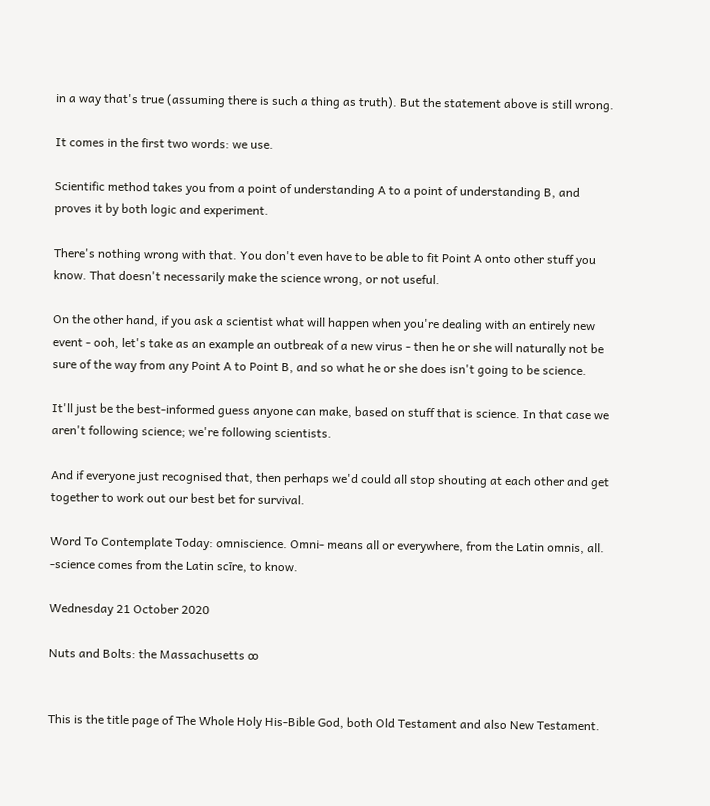in a way that's true (assuming there is such a thing as truth). But the statement above is still wrong.

It comes in the first two words: we use.

Scientific method takes you from a point of understanding A to a point of understanding B, and proves it by both logic and experiment.

There's nothing wrong with that. You don't even have to be able to fit Point A onto other stuff you know. That doesn't necessarily make the science wrong, or not useful.

On the other hand, if you ask a scientist what will happen when you're dealing with an entirely new event - ooh, let's take as an example an outbreak of a new virus - then he or she will naturally not be sure of the way from any Point A to Point B, and so what he or she does isn't going to be science.

It'll just be the best-informed guess anyone can make, based on stuff that is science. In that case we aren't following science; we're following scientists.

And if everyone just recognised that, then perhaps we'd could all stop shouting at each other and get together to work out our best bet for survival.

Word To Contemplate Today: omniscience. Omni- means all or everywhere, from the Latin omnis, all. -science comes from the Latin scīre, to know.

Wednesday 21 October 2020

Nuts and Bolts: the Massachusetts ꝏ


This is the title page of The Whole Holy His-Bible God, both Old Testament and also New Testament.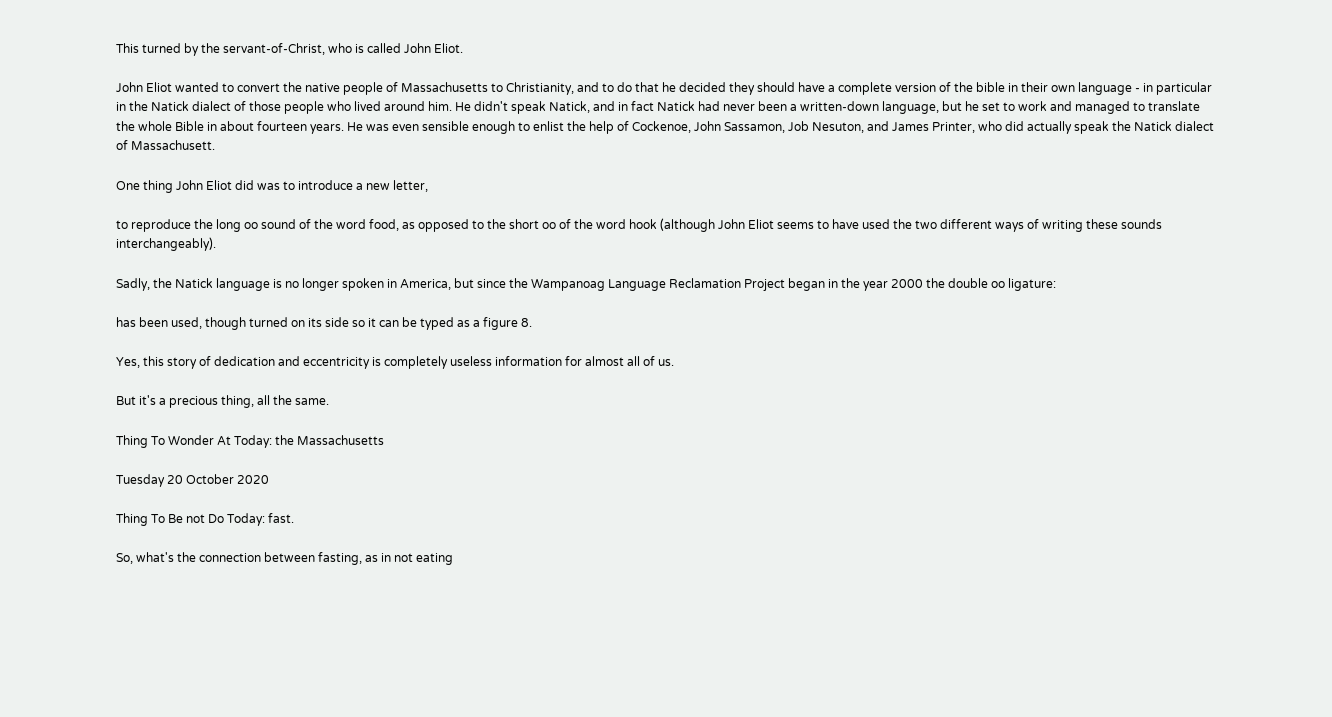This turned by the servant-of-Christ, who is called John Eliot.

John Eliot wanted to convert the native people of Massachusetts to Christianity, and to do that he decided they should have a complete version of the bible in their own language - in particular in the Natick dialect of those people who lived around him. He didn't speak Natick, and in fact Natick had never been a written-down language, but he set to work and managed to translate the whole Bible in about fourteen years. He was even sensible enough to enlist the help of Cockenoe, John Sassamon, Job Nesuton, and James Printer, who did actually speak the Natick dialect of Massachusett.

One thing John Eliot did was to introduce a new letter,

to reproduce the long oo sound of the word food, as opposed to the short oo of the word hook (although John Eliot seems to have used the two different ways of writing these sounds interchangeably).

Sadly, the Natick language is no longer spoken in America, but since the Wampanoag Language Reclamation Project began in the year 2000 the double oo ligature:

has been used, though turned on its side so it can be typed as a figure 8.

Yes, this story of dedication and eccentricity is completely useless information for almost all of us.

But it's a precious thing, all the same.

Thing To Wonder At Today: the Massachusetts

Tuesday 20 October 2020

Thing To Be not Do Today: fast.

So, what's the connection between fasting, as in not eating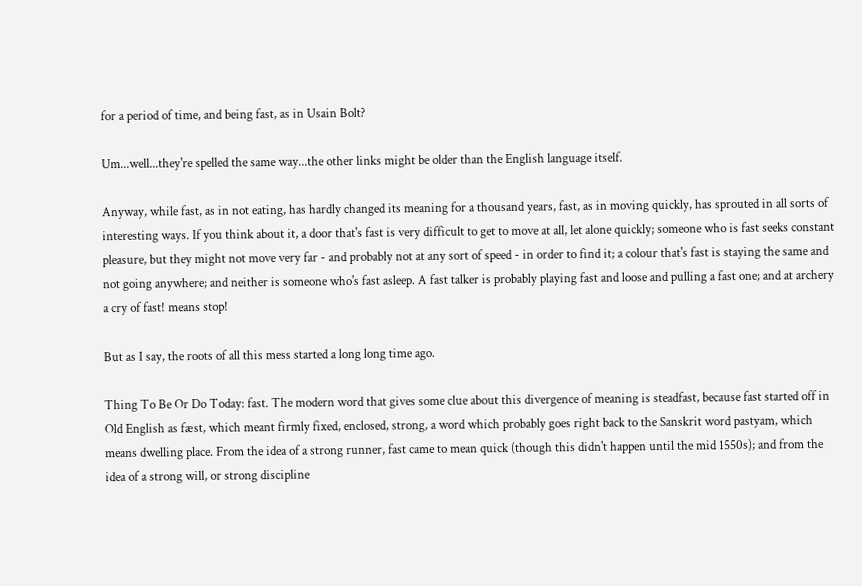for a period of time, and being fast, as in Usain Bolt?

Um...well...they're spelled the same way...the other links might be older than the English language itself.

Anyway, while fast, as in not eating, has hardly changed its meaning for a thousand years, fast, as in moving quickly, has sprouted in all sorts of interesting ways. If you think about it, a door that's fast is very difficult to get to move at all, let alone quickly; someone who is fast seeks constant pleasure, but they might not move very far - and probably not at any sort of speed - in order to find it; a colour that's fast is staying the same and not going anywhere; and neither is someone who's fast asleep. A fast talker is probably playing fast and loose and pulling a fast one; and at archery a cry of fast! means stop!

But as I say, the roots of all this mess started a long long time ago.

Thing To Be Or Do Today: fast. The modern word that gives some clue about this divergence of meaning is steadfast, because fast started off in Old English as fæst, which meant firmly fixed, enclosed, strong, a word which probably goes right back to the Sanskrit word pastyam, which means dwelling place. From the idea of a strong runner, fast came to mean quick (though this didn't happen until the mid 1550s); and from the idea of a strong will, or strong discipline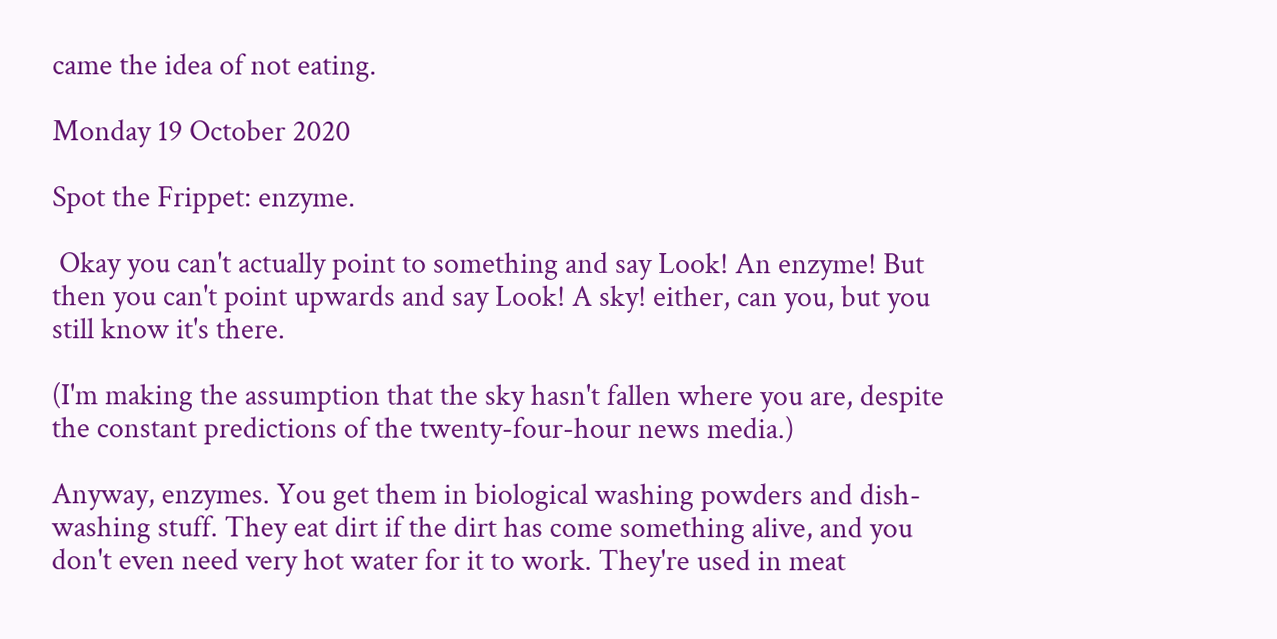came the idea of not eating.

Monday 19 October 2020

Spot the Frippet: enzyme.

 Okay you can't actually point to something and say Look! An enzyme! But then you can't point upwards and say Look! A sky! either, can you, but you still know it's there.

(I'm making the assumption that the sky hasn't fallen where you are, despite the constant predictions of the twenty-four-hour news media.)

Anyway, enzymes. You get them in biological washing powders and dish-washing stuff. They eat dirt if the dirt has come something alive, and you don't even need very hot water for it to work. They're used in meat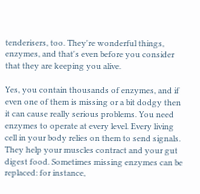tenderisers, too. They're wonderful things, enzymes, and that's even before you consider that they are keeping you alive.

Yes, you contain thousands of enzymes, and if even one of them is missing or a bit dodgy then it can cause really serious problems. You need enzymes to operate at every level. Every living cell in your body relies on them to send signals. They help your muscles contract and your gut digest food. Sometimes missing enzymes can be replaced: for instance,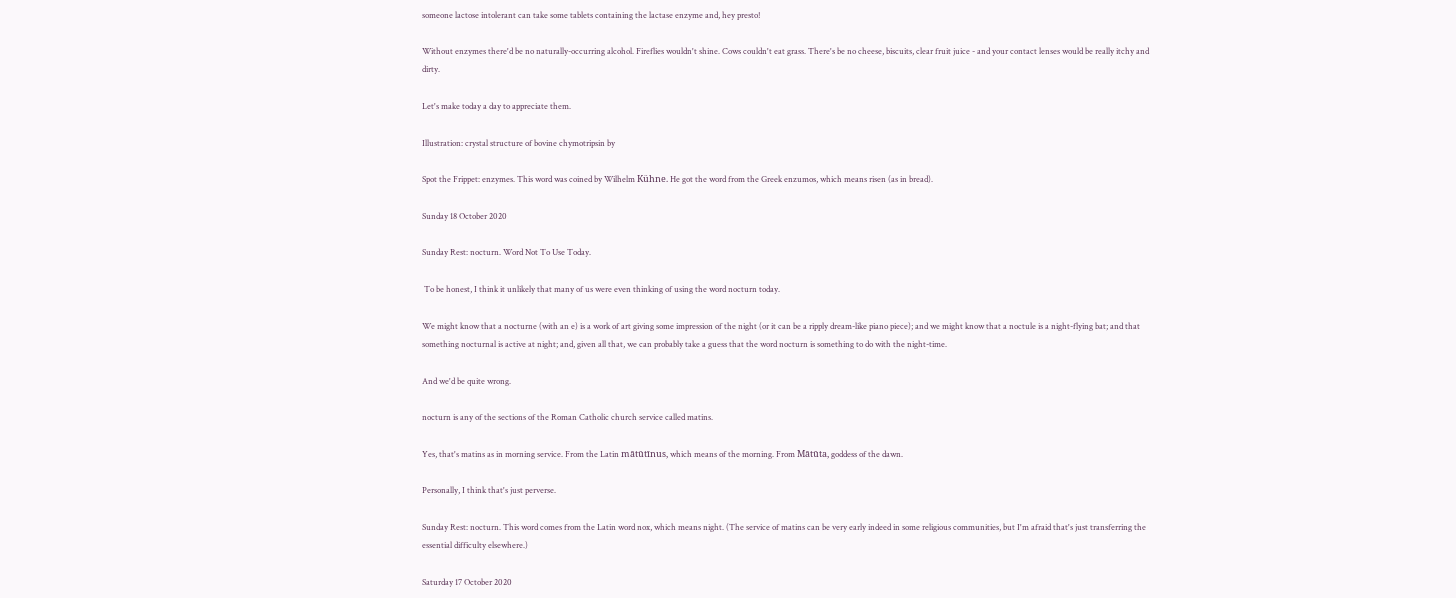someone lactose intolerant can take some tablets containing the lactase enzyme and, hey presto!

Without enzymes there'd be no naturally-occurring alcohol. Fireflies wouldn't shine. Cows couldn't eat grass. There's be no cheese, biscuits, clear fruit juice - and your contact lenses would be really itchy and dirty.

Let's make today a day to appreciate them.

Illustration: crystal structure of bovine chymotripsin by

Spot the Frippet: enzymes. This word was coined by Wilhelm Kühne. He got the word from the Greek enzumos, which means risen (as in bread).

Sunday 18 October 2020

Sunday Rest: nocturn. Word Not To Use Today.

 To be honest, I think it unlikely that many of us were even thinking of using the word nocturn today.

We might know that a nocturne (with an e) is a work of art giving some impression of the night (or it can be a ripply dream-like piano piece); and we might know that a noctule is a night-flying bat; and that something nocturnal is active at night; and, given all that, we can probably take a guess that the word nocturn is something to do with the night-time.

And we'd be quite wrong.

nocturn is any of the sections of the Roman Catholic church service called matins.

Yes, that's matins as in morning service. From the Latin mātūtīnus, which means of the morning. From Mātūta, goddess of the dawn.

Personally, I think that's just perverse.

Sunday Rest: nocturn. This word comes from the Latin word nox, which means night. (The service of matins can be very early indeed in some religious communities, but I'm afraid that's just transferring the essential difficulty elsewhere.)

Saturday 17 October 2020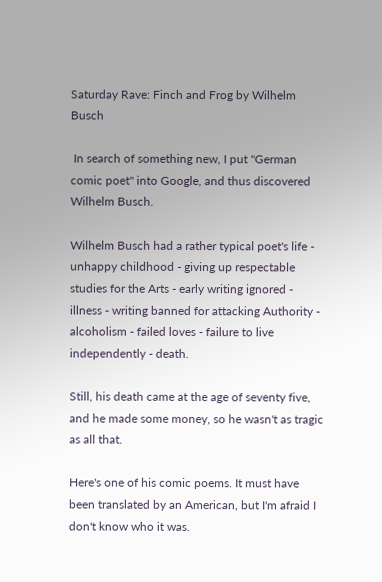Saturday Rave: Finch and Frog by Wilhelm Busch

 In search of something new, I put "German comic poet" into Google, and thus discovered Wilhelm Busch.

Wilhelm Busch had a rather typical poet's life - unhappy childhood - giving up respectable studies for the Arts - early writing ignored - illness - writing banned for attacking Authority - alcoholism - failed loves - failure to live independently - death.

Still, his death came at the age of seventy five, and he made some money, so he wasn't as tragic as all that.

Here's one of his comic poems. It must have been translated by an American, but I'm afraid I don't know who it was.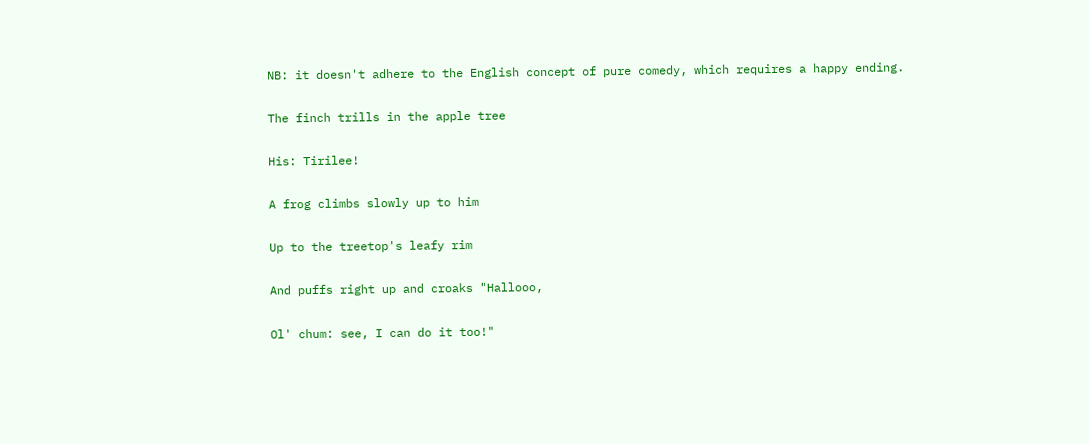NB: it doesn't adhere to the English concept of pure comedy, which requires a happy ending.

The finch trills in the apple tree

His: Tirilee!

A frog climbs slowly up to him

Up to the treetop's leafy rim

And puffs right up and croaks "Hallooo,

Ol' chum: see, I can do it too!"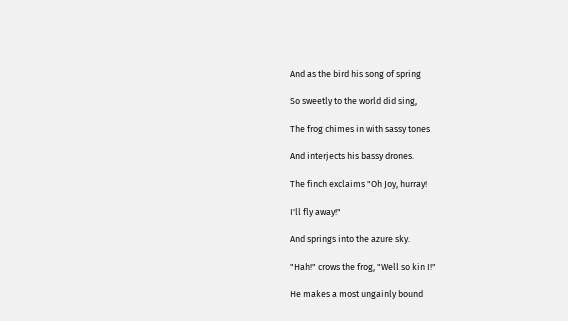And as the bird his song of spring

So sweetly to the world did sing,

The frog chimes in with sassy tones

And interjects his bassy drones.

The finch exclaims "Oh Joy, hurray!

I'll fly away!"

And springs into the azure sky.

"Hah!" crows the frog, "Well so kin I!"

He makes a most ungainly bound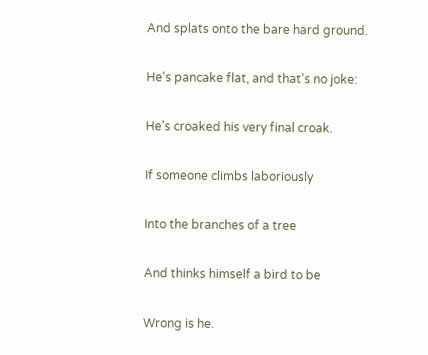And splats onto the bare hard ground.

He's pancake flat, and that's no joke:

He's croaked his very final croak.

If someone climbs laboriously

Into the branches of a tree

And thinks himself a bird to be

Wrong is he.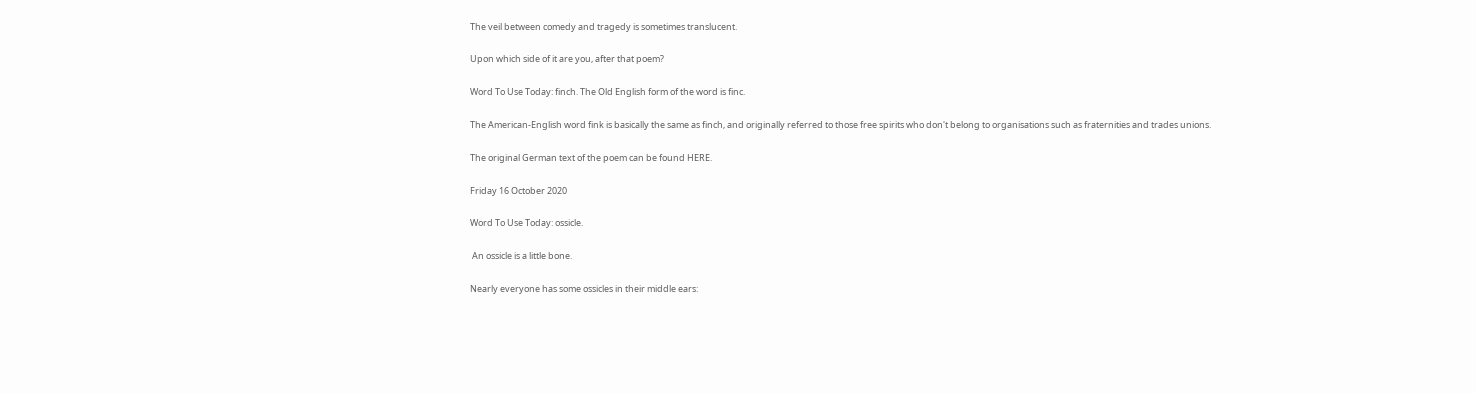The veil between comedy and tragedy is sometimes translucent.

Upon which side of it are you, after that poem?

Word To Use Today: finch. The Old English form of the word is finc.

The American-English word fink is basically the same as finch, and originally referred to those free spirits who don't belong to organisations such as fraternities and trades unions.

The original German text of the poem can be found HERE.

Friday 16 October 2020

Word To Use Today: ossicle.

 An ossicle is a little bone.

Nearly everyone has some ossicles in their middle ears: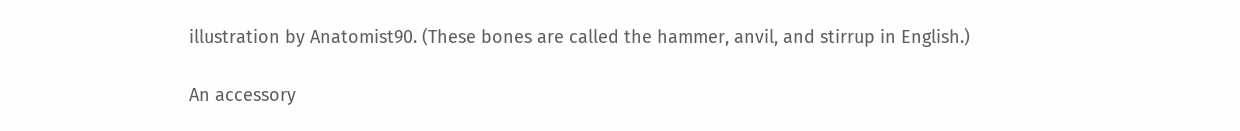illustration by Anatomist90. (These bones are called the hammer, anvil, and stirrup in English.)

An accessory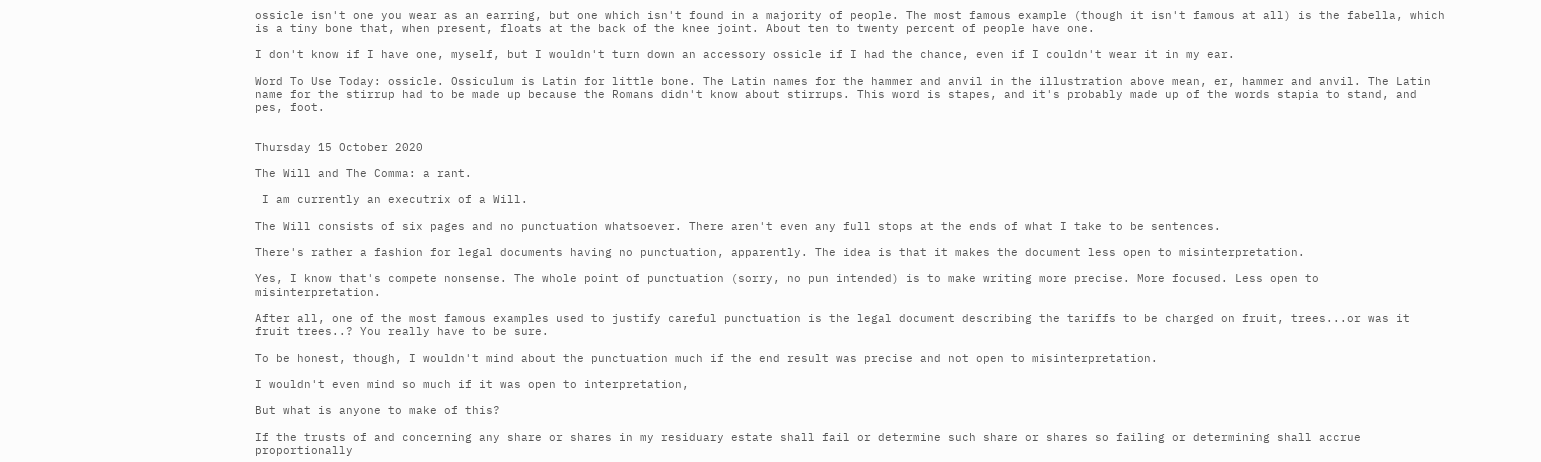ossicle isn't one you wear as an earring, but one which isn't found in a majority of people. The most famous example (though it isn't famous at all) is the fabella, which is a tiny bone that, when present, floats at the back of the knee joint. About ten to twenty percent of people have one.

I don't know if I have one, myself, but I wouldn't turn down an accessory ossicle if I had the chance, even if I couldn't wear it in my ear.

Word To Use Today: ossicle. Ossiculum is Latin for little bone. The Latin names for the hammer and anvil in the illustration above mean, er, hammer and anvil. The Latin name for the stirrup had to be made up because the Romans didn't know about stirrups. This word is stapes, and it's probably made up of the words stapia to stand, and pes, foot.


Thursday 15 October 2020

The Will and The Comma: a rant.

 I am currently an executrix of a Will.

The Will consists of six pages and no punctuation whatsoever. There aren't even any full stops at the ends of what I take to be sentences.

There's rather a fashion for legal documents having no punctuation, apparently. The idea is that it makes the document less open to misinterpretation.

Yes, I know that's compete nonsense. The whole point of punctuation (sorry, no pun intended) is to make writing more precise. More focused. Less open to misinterpretation.

After all, one of the most famous examples used to justify careful punctuation is the legal document describing the tariffs to be charged on fruit, trees...or was it fruit trees..? You really have to be sure.

To be honest, though, I wouldn't mind about the punctuation much if the end result was precise and not open to misinterpretation.

I wouldn't even mind so much if it was open to interpretation,

But what is anyone to make of this?

If the trusts of and concerning any share or shares in my residuary estate shall fail or determine such share or shares so failing or determining shall accrue proportionally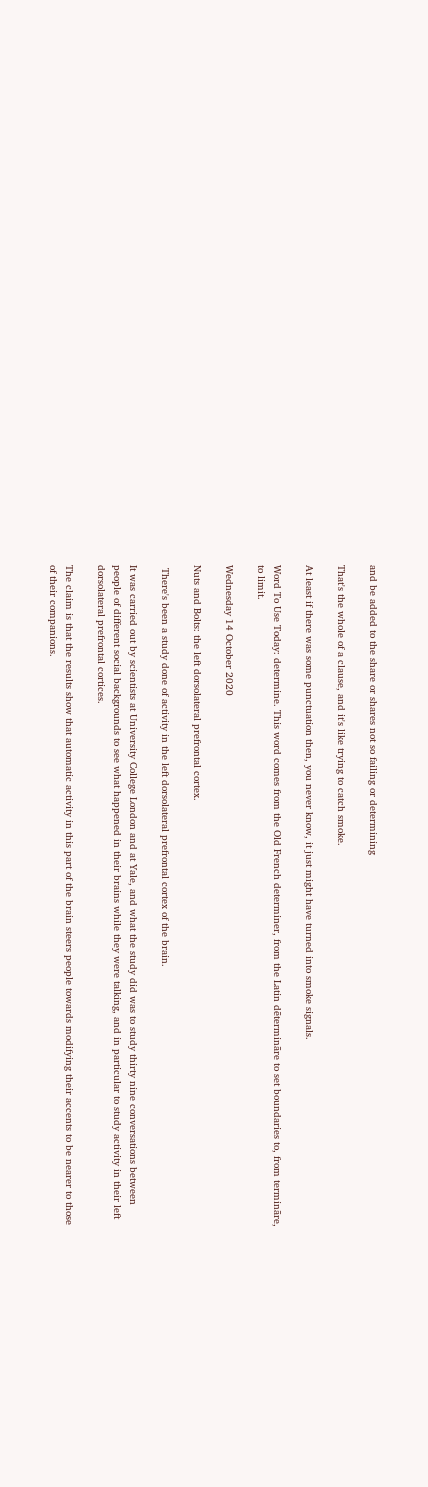and be added to the share or shares not so failing or determining

That's the whole of a clause, and it's like trying to catch smoke.

At least if there was some punctuation then, you never know, it just might have turned into smoke signals.

Word To Use Today: determine. This word comes from the Old French determiner, from the Latin dētermināre to set boundaries to, from termināre, to limit.

Wednesday 14 October 2020

Nuts and Bolts: the left dorsolateral prefrontal cortex.

 There's been a study done of activity in the left dorsolateral prefrontal cortex of the brain.

It was carried out by scientists at University College London and at Yale, and what the study did was to study thirty nine conversations between people of different social backgrounds to see what happened in their brains while they were talking, and in particular to study activity in their left dorsolateral prefrontal cortices.

The claim is that the results show that automatic activity in this part of the brain steers people towards modifying their accents to be nearer to those of their companions.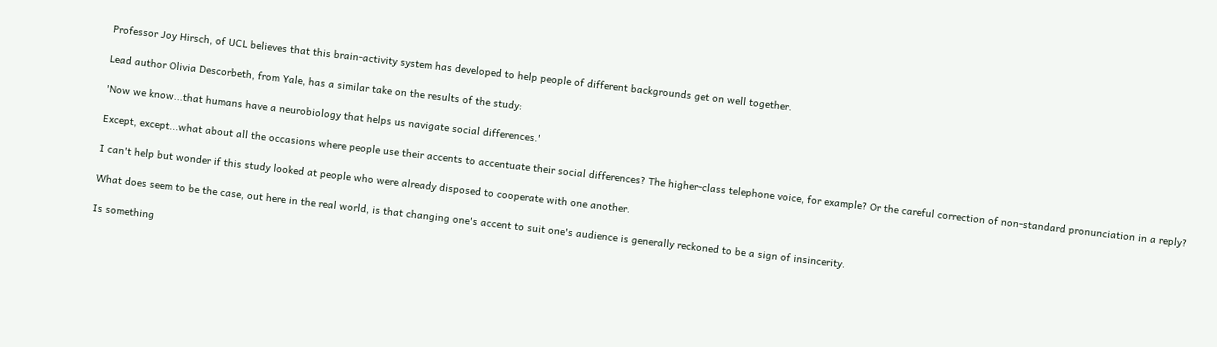Professor Joy Hirsch, of UCL believes that this brain-activity system has developed to help people of different backgrounds get on well together.

Lead author Olivia Descorbeth, from Yale, has a similar take on the results of the study:

'Now we know...that humans have a neurobiology that helps us navigate social differences.'

Except, except...what about all the occasions where people use their accents to accentuate their social differences? The higher-class telephone voice, for example? Or the careful correction of non-standard pronunciation in a reply?

I can't help but wonder if this study looked at people who were already disposed to cooperate with one another.

What does seem to be the case, out here in the real world, is that changing one's accent to suit one's audience is generally reckoned to be a sign of insincerity.

Is something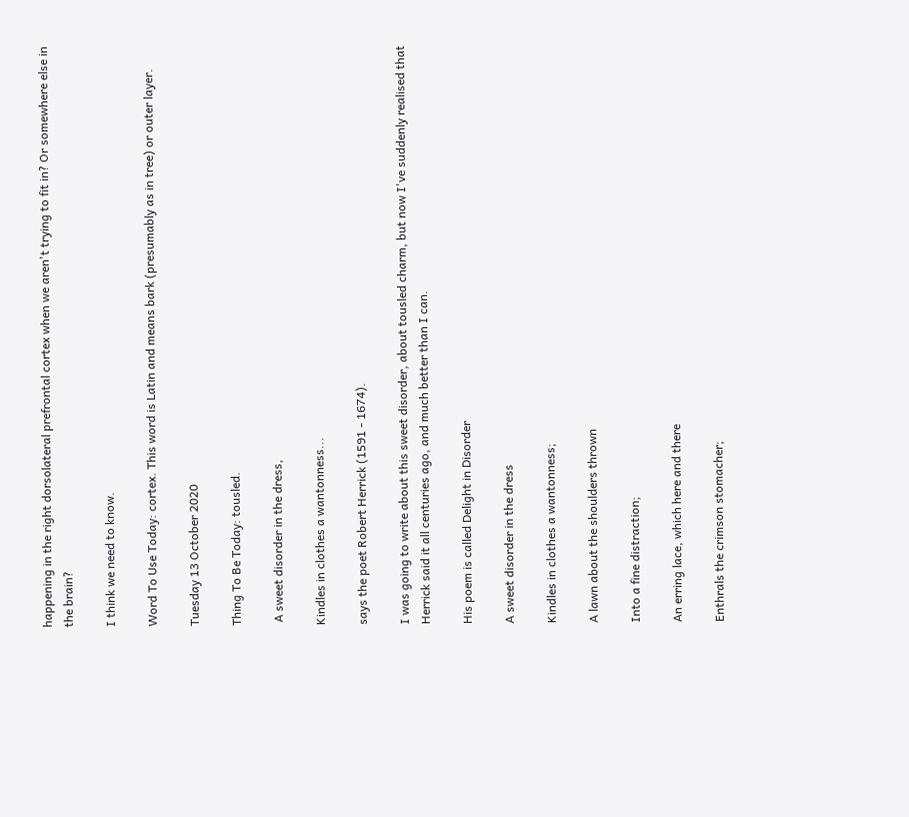happening in the right dorsolateral prefrontal cortex when we aren't trying to fit in? Or somewhere else in the brain?

I think we need to know.

Word To Use Today: cortex. This word is Latin and means bark (presumably as in tree) or outer layer.

Tuesday 13 October 2020

Thing To Be Today: tousled.

 A sweet disorder in the dress,

Kindles in clothes a wantonness...

says the poet Robert Herrick (1591 - 1674).

I was going to write about this sweet disorder, about tousled charm, but now I've suddenly realised that Herrick said it all centuries ago, and much better than I can.

His poem is called Delight in Disorder

A sweet disorder in the dress

Kindles in clothes a wantonness;

A lawn about the shoulders thrown

Into a fine distraction;

An erring lace, which here and there

Enthrals the crimson stomacher;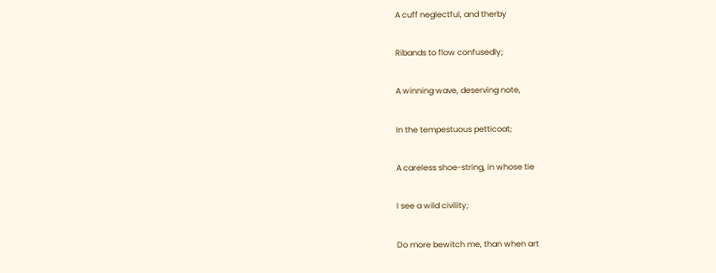A cuff neglectful, and therby

Ribands to flow confusedly;

A winning wave, deserving note,

In the tempestuous petticoat;

A careless shoe-string, in whose tie

I see a wild civility;

Do more bewitch me, than when art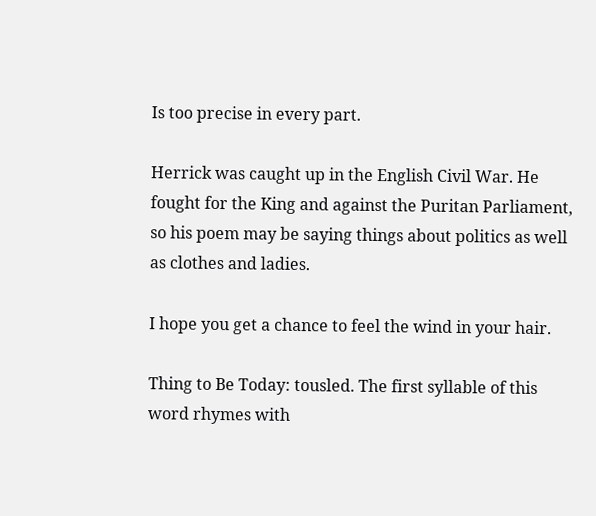Is too precise in every part.

Herrick was caught up in the English Civil War. He fought for the King and against the Puritan Parliament, so his poem may be saying things about politics as well as clothes and ladies.

I hope you get a chance to feel the wind in your hair.

Thing to Be Today: tousled. The first syllable of this word rhymes with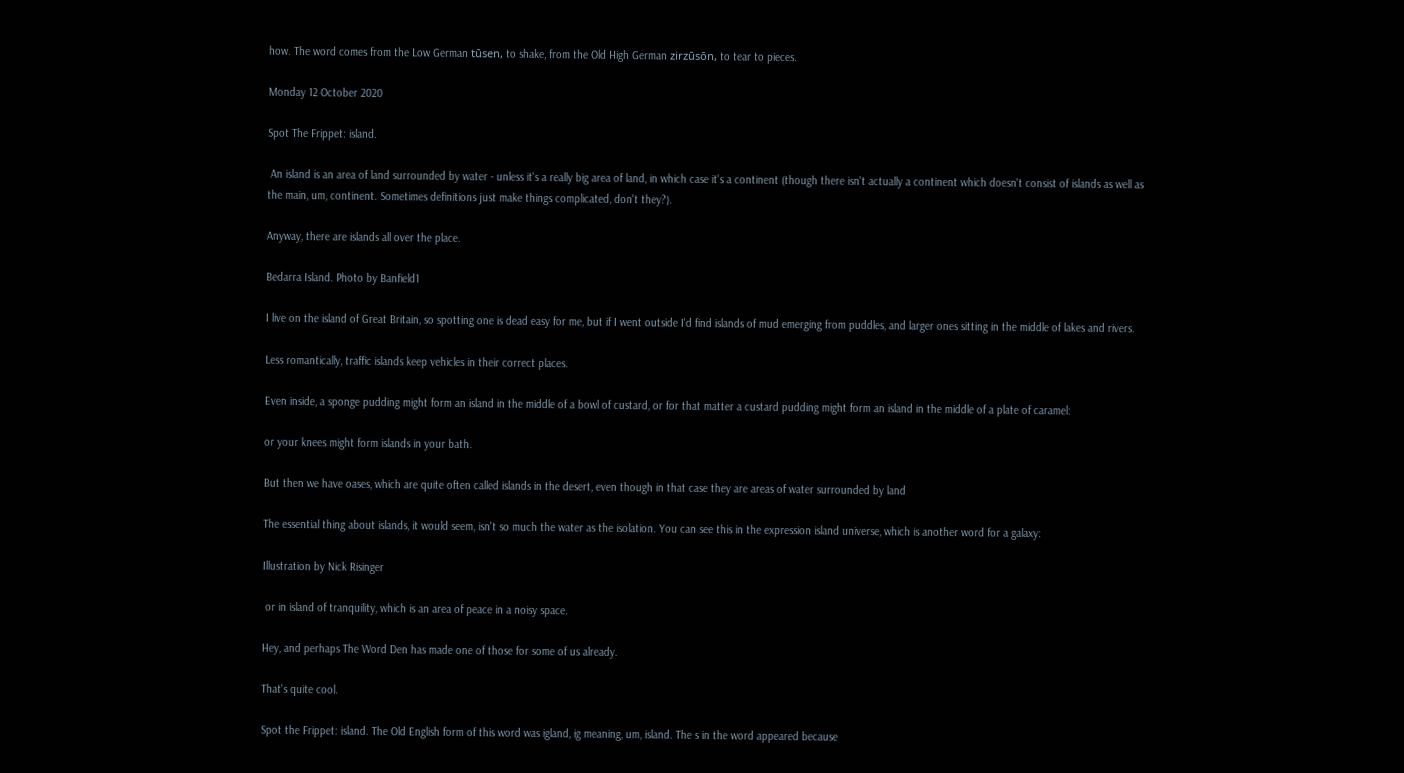how. The word comes from the Low German tūsen, to shake, from the Old High German zirzūsōn, to tear to pieces.

Monday 12 October 2020

Spot The Frippet: island.

 An island is an area of land surrounded by water - unless it's a really big area of land, in which case it's a continent (though there isn't actually a continent which doesn't consist of islands as well as the main, um, continent. Sometimes definitions just make things complicated, don't they?).

Anyway, there are islands all over the place.

Bedarra Island. Photo by Banfield1

I live on the island of Great Britain, so spotting one is dead easy for me, but if I went outside I'd find islands of mud emerging from puddles, and larger ones sitting in the middle of lakes and rivers.

Less romantically, traffic islands keep vehicles in their correct places.

Even inside, a sponge pudding might form an island in the middle of a bowl of custard, or for that matter a custard pudding might form an island in the middle of a plate of caramel:

or your knees might form islands in your bath.

But then we have oases, which are quite often called islands in the desert, even though in that case they are areas of water surrounded by land

The essential thing about islands, it would seem, isn't so much the water as the isolation. You can see this in the expression island universe, which is another word for a galaxy:

Illustration by Nick Risinger

 or in island of tranquility, which is an area of peace in a noisy space.

Hey, and perhaps The Word Den has made one of those for some of us already.

That's quite cool.

Spot the Frippet: island. The Old English form of this word was igland, ig meaning, um, island. The s in the word appeared because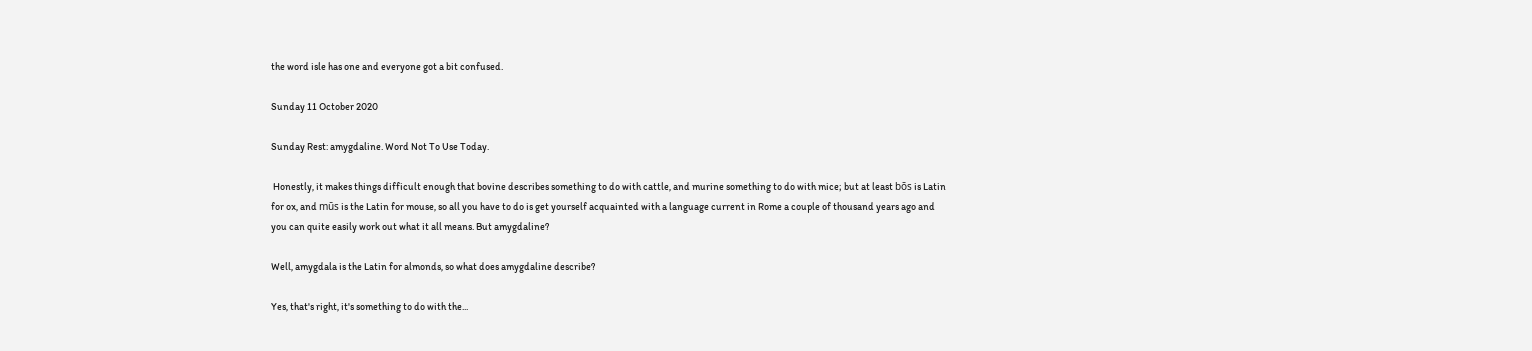the word isle has one and everyone got a bit confused.

Sunday 11 October 2020

Sunday Rest: amygdaline. Word Not To Use Today.

 Honestly, it makes things difficult enough that bovine describes something to do with cattle, and murine something to do with mice; but at least bōs is Latin for ox, and mūs is the Latin for mouse, so all you have to do is get yourself acquainted with a language current in Rome a couple of thousand years ago and you can quite easily work out what it all means. But amygdaline?

Well, amygdala is the Latin for almonds, so what does amygdaline describe?

Yes, that's right, it's something to do with the...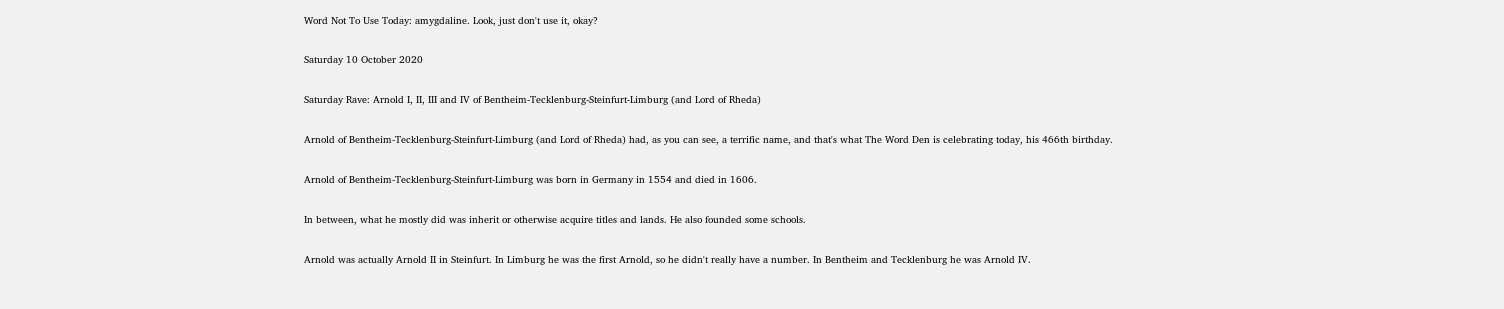Word Not To Use Today: amygdaline. Look, just don't use it, okay?

Saturday 10 October 2020

Saturday Rave: Arnold I, II, III and IV of Bentheim-Tecklenburg-Steinfurt-Limburg (and Lord of Rheda)

Arnold of Bentheim-Tecklenburg-Steinfurt-Limburg (and Lord of Rheda) had, as you can see, a terrific name, and that's what The Word Den is celebrating today, his 466th birthday.

Arnold of Bentheim-Tecklenburg-Steinfurt-Limburg was born in Germany in 1554 and died in 1606.

In between, what he mostly did was inherit or otherwise acquire titles and lands. He also founded some schools.

Arnold was actually Arnold II in Steinfurt. In Limburg he was the first Arnold, so he didn't really have a number. In Bentheim and Tecklenburg he was Arnold IV.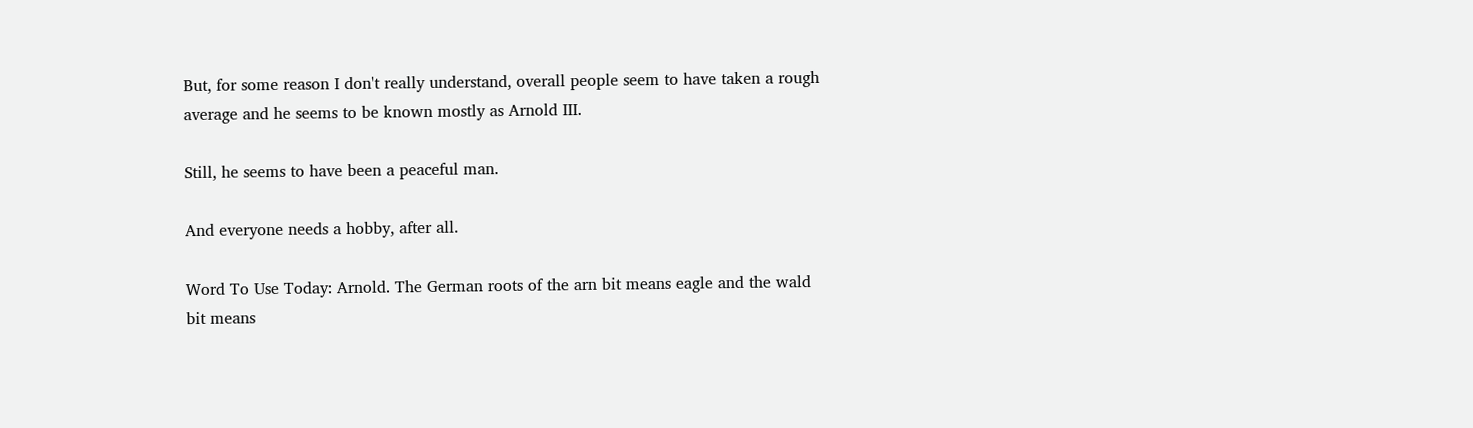But, for some reason I don't really understand, overall people seem to have taken a rough average and he seems to be known mostly as Arnold III.

Still, he seems to have been a peaceful man.

And everyone needs a hobby, after all.

Word To Use Today: Arnold. The German roots of the arn bit means eagle and the wald bit means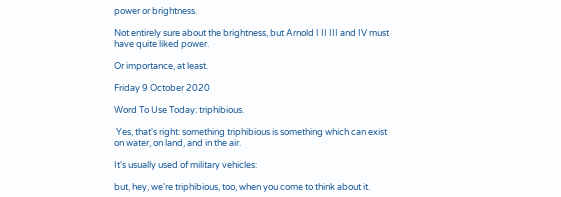power or brightness.

Not entirely sure about the brightness, but Arnold I II III and IV must have quite liked power.

Or importance, at least.

Friday 9 October 2020

Word To Use Today: triphibious.

 Yes, that's right: something triphibious is something which can exist on water, on land, and in the air.

It's usually used of military vehicles:

but, hey, we're triphibious, too, when you come to think about it.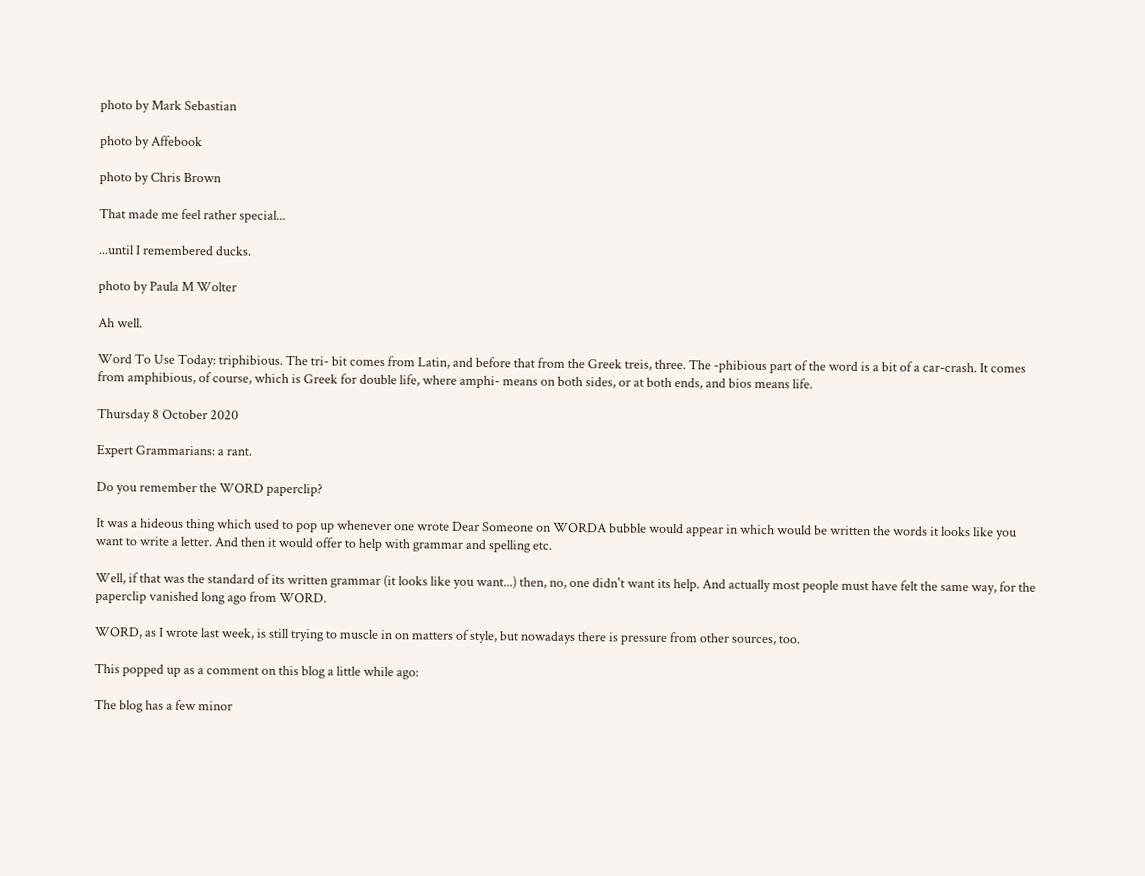photo by Mark Sebastian

photo by Affebook

photo by Chris Brown

That made me feel rather special...

...until I remembered ducks.

photo by Paula M Wolter

Ah well.

Word To Use Today: triphibious. The tri- bit comes from Latin, and before that from the Greek treis, three. The -phibious part of the word is a bit of a car-crash. It comes from amphibious, of course, which is Greek for double life, where amphi- means on both sides, or at both ends, and bios means life.

Thursday 8 October 2020

Expert Grammarians: a rant.

Do you remember the WORD paperclip?

It was a hideous thing which used to pop up whenever one wrote Dear Someone on WORDA bubble would appear in which would be written the words it looks like you want to write a letter. And then it would offer to help with grammar and spelling etc.

Well, if that was the standard of its written grammar (it looks like you want...) then, no, one didn't want its help. And actually most people must have felt the same way, for the paperclip vanished long ago from WORD.

WORD, as I wrote last week, is still trying to muscle in on matters of style, but nowadays there is pressure from other sources, too.

This popped up as a comment on this blog a little while ago:

The blog has a few minor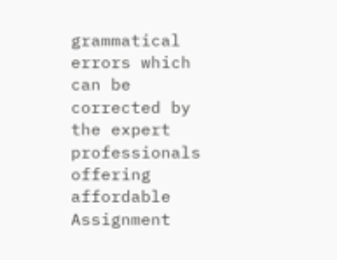grammatical errors which can be corrected by the expert professionals offering affordable Assignment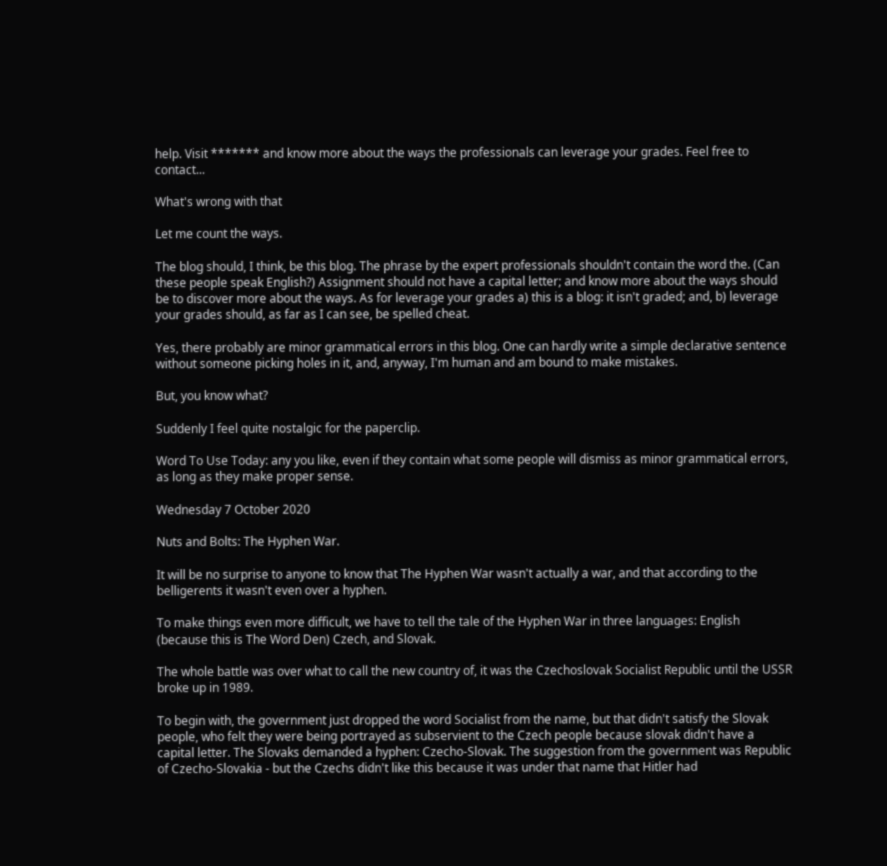help. Visit ******* and know more about the ways the professionals can leverage your grades. Feel free to contact...

What's wrong with that

Let me count the ways.

The blog should, I think, be this blog. The phrase by the expert professionals shouldn't contain the word the. (Can these people speak English?) Assignment should not have a capital letter; and know more about the ways should be to discover more about the ways. As for leverage your grades a) this is a blog: it isn't graded; and, b) leverage your grades should, as far as I can see, be spelled cheat.

Yes, there probably are minor grammatical errors in this blog. One can hardly write a simple declarative sentence without someone picking holes in it, and, anyway, I'm human and am bound to make mistakes.

But, you know what?

Suddenly I feel quite nostalgic for the paperclip.

Word To Use Today: any you like, even if they contain what some people will dismiss as minor grammatical errors, as long as they make proper sense.

Wednesday 7 October 2020

Nuts and Bolts: The Hyphen War.

It will be no surprise to anyone to know that The Hyphen War wasn't actually a war, and that according to the belligerents it wasn't even over a hyphen.

To make things even more difficult, we have to tell the tale of the Hyphen War in three languages: English (because this is The Word Den) Czech, and Slovak.

The whole battle was over what to call the new country of, it was the Czechoslovak Socialist Republic until the USSR broke up in 1989.

To begin with, the government just dropped the word Socialist from the name, but that didn't satisfy the Slovak people, who felt they were being portrayed as subservient to the Czech people because slovak didn't have a capital letter. The Slovaks demanded a hyphen: Czecho-Slovak. The suggestion from the government was Republic of Czecho-Slovakia - but the Czechs didn't like this because it was under that name that Hitler had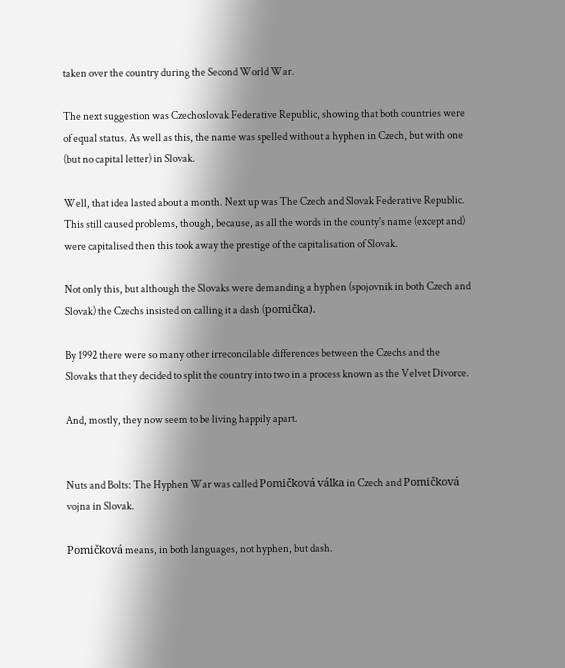taken over the country during the Second World War.

The next suggestion was Czechoslovak Federative Republic, showing that both countries were of equal status. As well as this, the name was spelled without a hyphen in Czech, but with one (but no capital letter) in Slovak.

Well, that idea lasted about a month. Next up was The Czech and Slovak Federative Republic. This still caused problems, though, because, as all the words in the county's name (except and) were capitalised then this took away the prestige of the capitalisation of Slovak.

Not only this, but although the Slovaks were demanding a hyphen (spojovnik in both Czech and Slovak) the Czechs insisted on calling it a dash (pomička).

By 1992 there were so many other irreconcilable differences between the Czechs and the Slovaks that they decided to split the country into two in a process known as the Velvet Divorce.

And, mostly, they now seem to be living happily apart.


Nuts and Bolts: The Hyphen War was called Pomičková válka in Czech and Pomičková vojna in Slovak.

Pomičková means, in both languages, not hyphen, but dash.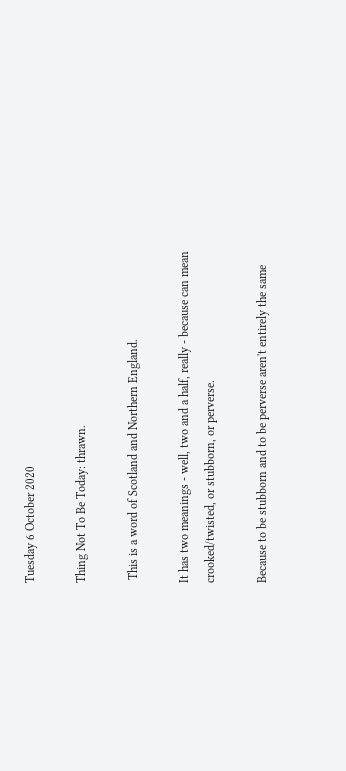Tuesday 6 October 2020

Thing Not To Be Today: thrawn.

 This is a word of Scotland and Northern England.

It has two meanings - well, two and a half, really - because can mean crooked/twisted, or stubborn, or perverse.

Because to be stubborn and to be perverse aren't entirely the same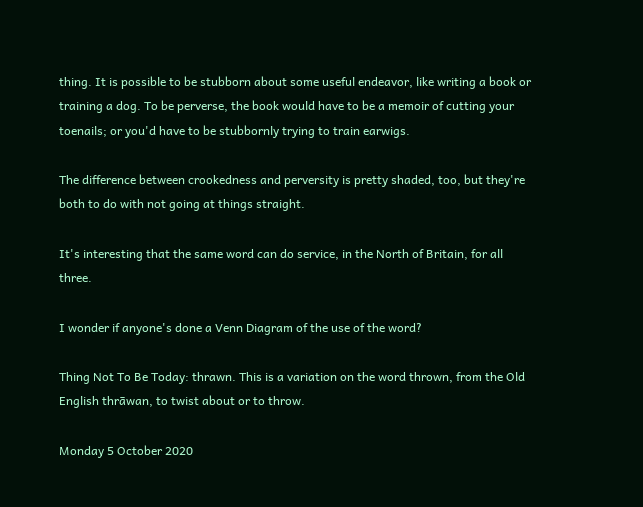thing. It is possible to be stubborn about some useful endeavor, like writing a book or training a dog. To be perverse, the book would have to be a memoir of cutting your toenails; or you'd have to be stubbornly trying to train earwigs.

The difference between crookedness and perversity is pretty shaded, too, but they're both to do with not going at things straight.

It's interesting that the same word can do service, in the North of Britain, for all three.

I wonder if anyone's done a Venn Diagram of the use of the word?

Thing Not To Be Today: thrawn. This is a variation on the word thrown, from the Old English thrāwan, to twist about or to throw.

Monday 5 October 2020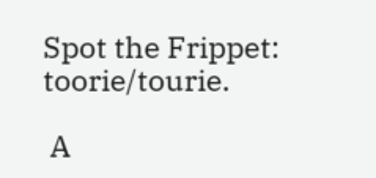Spot the Frippet: toorie/tourie.

 A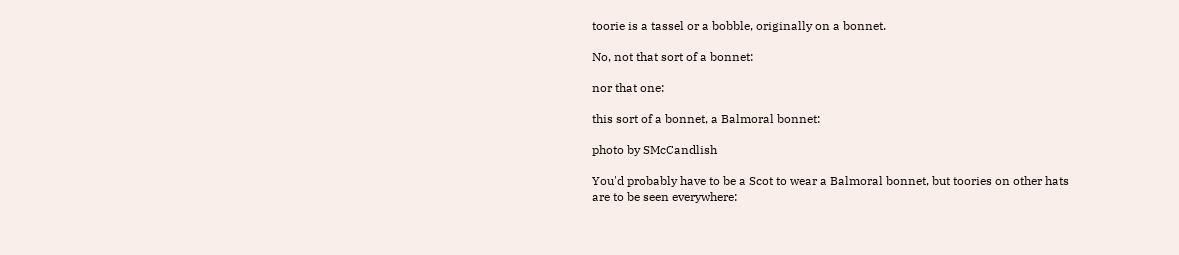toorie is a tassel or a bobble, originally on a bonnet.

No, not that sort of a bonnet:

nor that one:

this sort of a bonnet, a Balmoral bonnet:

photo by SMcCandlish

You'd probably have to be a Scot to wear a Balmoral bonnet, but toories on other hats are to be seen everywhere: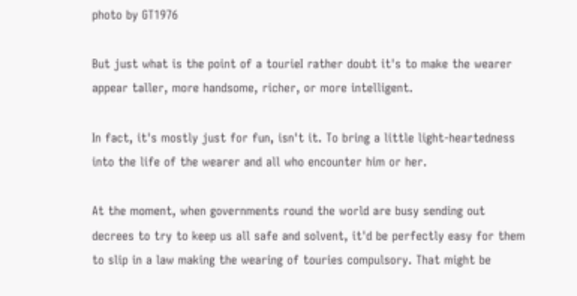photo by GT1976

But just what is the point of a tourieI rather doubt it's to make the wearer appear taller, more handsome, richer, or more intelligent.

In fact, it's mostly just for fun, isn't it. To bring a little light-heartedness into the life of the wearer and all who encounter him or her.

At the moment, when governments round the world are busy sending out decrees to try to keep us all safe and solvent, it'd be perfectly easy for them to slip in a law making the wearing of touries compulsory. That might be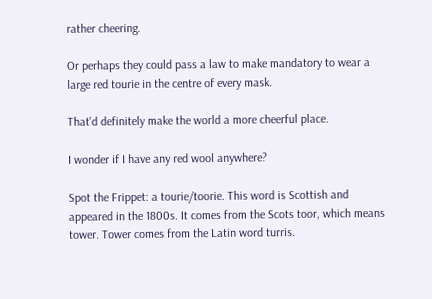rather cheering.

Or perhaps they could pass a law to make mandatory to wear a large red tourie in the centre of every mask.

That'd definitely make the world a more cheerful place.

I wonder if I have any red wool anywhere?

Spot the Frippet: a tourie/toorie. This word is Scottish and appeared in the 1800s. It comes from the Scots toor, which means tower. Tower comes from the Latin word turris.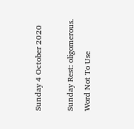Sunday 4 October 2020

Sunday Rest: oligomerous. Word Not To Use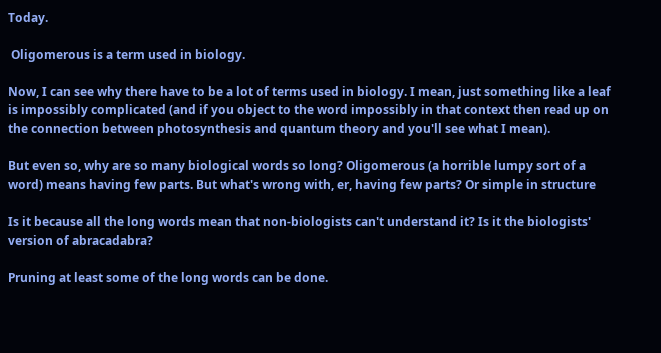Today.

 Oligomerous is a term used in biology.

Now, I can see why there have to be a lot of terms used in biology. I mean, just something like a leaf is impossibly complicated (and if you object to the word impossibly in that context then read up on the connection between photosynthesis and quantum theory and you'll see what I mean).

But even so, why are so many biological words so long? Oligomerous (a horrible lumpy sort of a word) means having few parts. But what's wrong with, er, having few parts? Or simple in structure

Is it because all the long words mean that non-biologists can't understand it? Is it the biologists' version of abracadabra?

Pruning at least some of the long words can be done.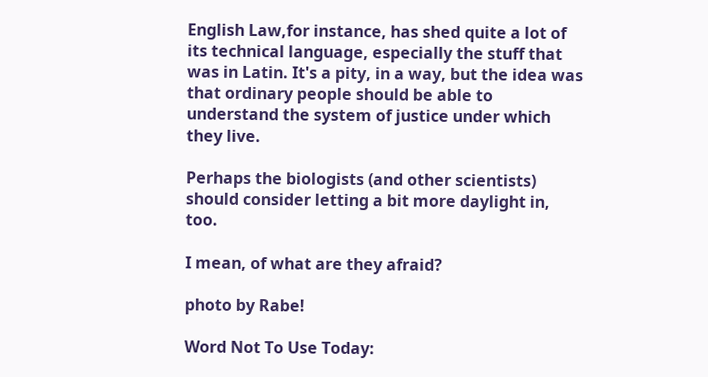English Law,for instance, has shed quite a lot of its technical language, especially the stuff that was in Latin. It's a pity, in a way, but the idea was that ordinary people should be able to understand the system of justice under which they live.

Perhaps the biologists (and other scientists) should consider letting a bit more daylight in, too.

I mean, of what are they afraid?

photo by Rabe!

Word Not To Use Today: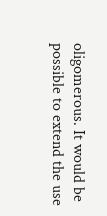oligomerous. It would be possible to extend the use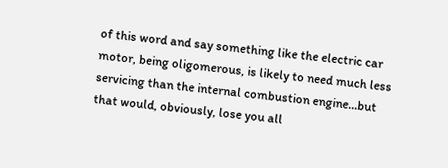of this word and say something like the electric car motor, being oligomerous, is likely to need much less servicing than the internal combustion engine...but that would, obviously, lose you all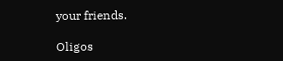your friends.

Oligos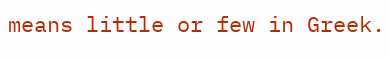means little or few in Greek.